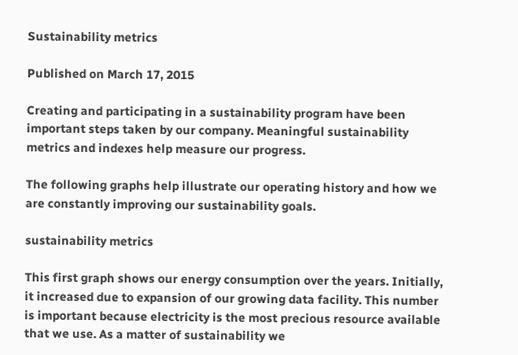Sustainability metrics

Published on March 17, 2015

Creating and participating in a sustainability program have been important steps taken by our company. Meaningful sustainability metrics and indexes help measure our progress.

The following graphs help illustrate our operating history and how we are constantly improving our sustainability goals.

sustainability metrics

This first graph shows our energy consumption over the years. Initially, it increased due to expansion of our growing data facility. This number is important because electricity is the most precious resource available that we use. As a matter of sustainability we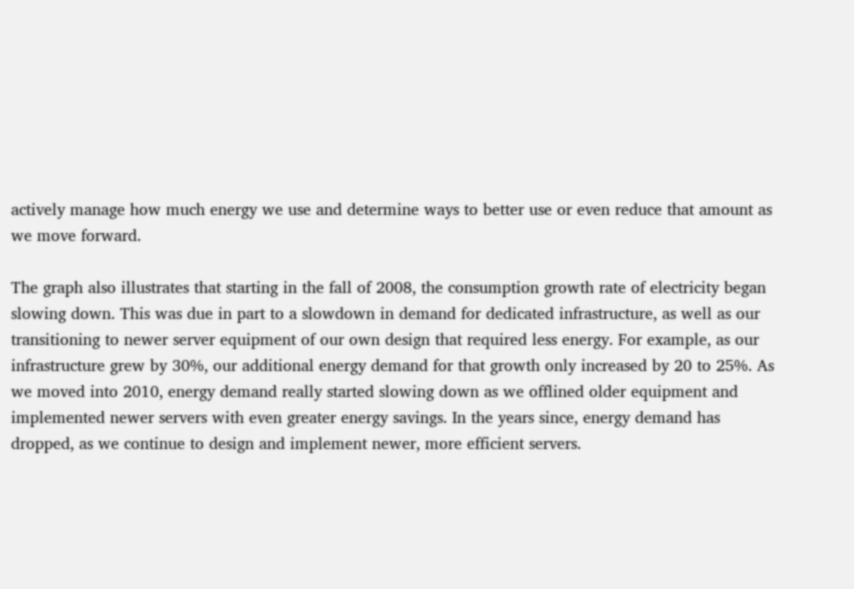actively manage how much energy we use and determine ways to better use or even reduce that amount as we move forward.

The graph also illustrates that starting in the fall of 2008, the consumption growth rate of electricity began slowing down. This was due in part to a slowdown in demand for dedicated infrastructure, as well as our transitioning to newer server equipment of our own design that required less energy. For example, as our infrastructure grew by 30%, our additional energy demand for that growth only increased by 20 to 25%. As we moved into 2010, energy demand really started slowing down as we offlined older equipment and implemented newer servers with even greater energy savings. In the years since, energy demand has dropped, as we continue to design and implement newer, more efficient servers.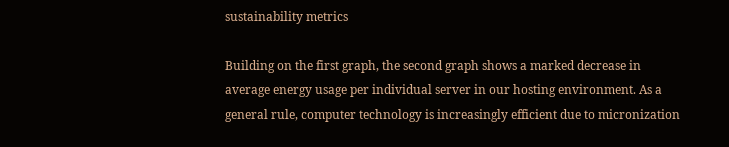sustainability metrics

Building on the first graph, the second graph shows a marked decrease in average energy usage per individual server in our hosting environment. As a general rule, computer technology is increasingly efficient due to micronization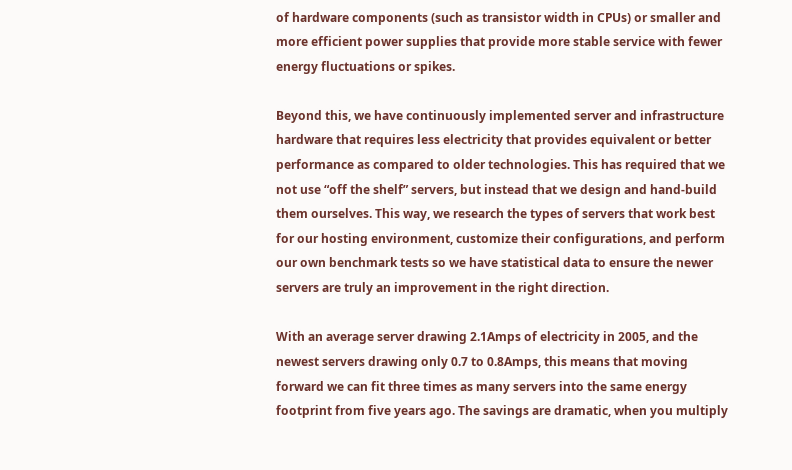of hardware components (such as transistor width in CPUs) or smaller and more efficient power supplies that provide more stable service with fewer energy fluctuations or spikes.

Beyond this, we have continuously implemented server and infrastructure hardware that requires less electricity that provides equivalent or better performance as compared to older technologies. This has required that we not use “off the shelf” servers, but instead that we design and hand-build them ourselves. This way, we research the types of servers that work best for our hosting environment, customize their configurations, and perform our own benchmark tests so we have statistical data to ensure the newer servers are truly an improvement in the right direction.

With an average server drawing 2.1Amps of electricity in 2005, and the newest servers drawing only 0.7 to 0.8Amps, this means that moving forward we can fit three times as many servers into the same energy footprint from five years ago. The savings are dramatic, when you multiply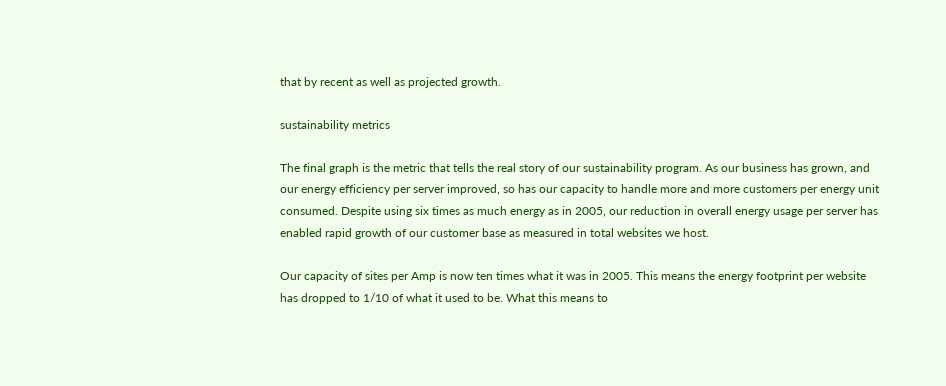that by recent as well as projected growth.

sustainability metrics

The final graph is the metric that tells the real story of our sustainability program. As our business has grown, and our energy efficiency per server improved, so has our capacity to handle more and more customers per energy unit consumed. Despite using six times as much energy as in 2005, our reduction in overall energy usage per server has enabled rapid growth of our customer base as measured in total websites we host.

Our capacity of sites per Amp is now ten times what it was in 2005. This means the energy footprint per website has dropped to 1/10 of what it used to be. What this means to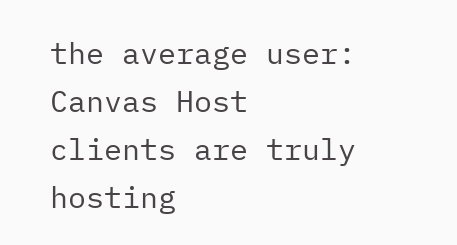the average user: Canvas Host clients are truly hosting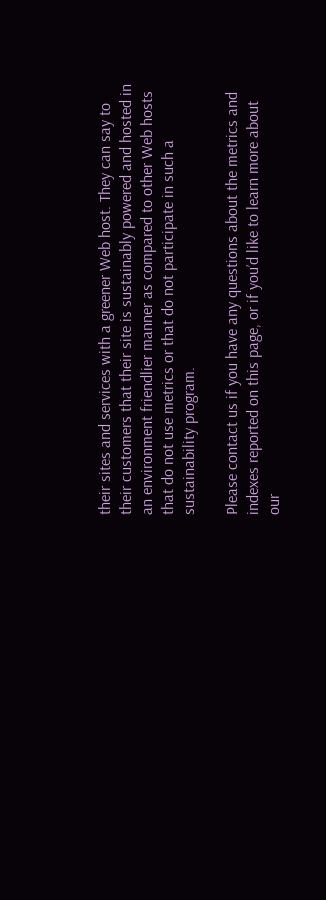their sites and services with a greener Web host. They can say to their customers that their site is sustainably powered and hosted in an environment friendlier manner as compared to other Web hosts that do not use metrics or that do not participate in such a sustainability program.

Please contact us if you have any questions about the metrics and indexes reported on this page, or if you’d like to learn more about our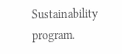Sustainability program.